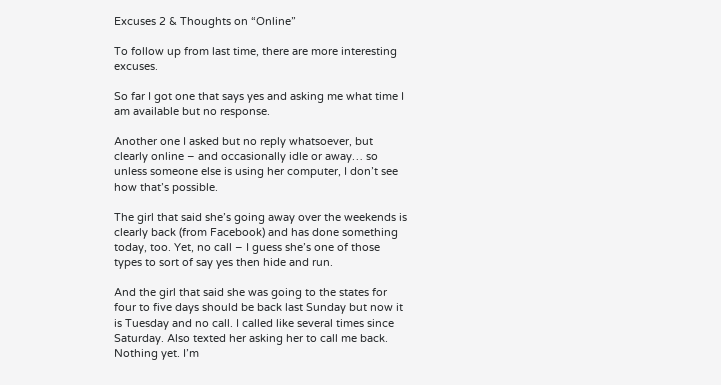Excuses 2 & Thoughts on “Online”

To follow up from last time, there are more interesting excuses.

So far I got one that says yes and asking me what time I am available but no response.

Another one I asked but no reply whatsoever, but clearly online – and occasionally idle or away… so unless someone else is using her computer, I don’t see how that’s possible.

The girl that said she’s going away over the weekends is clearly back (from Facebook) and has done something today, too. Yet, no call – I guess she’s one of those types to sort of say yes then hide and run.

And the girl that said she was going to the states for four to five days should be back last Sunday but now it is Tuesday and no call. I called like several times since Saturday. Also texted her asking her to call me back. Nothing yet. I’m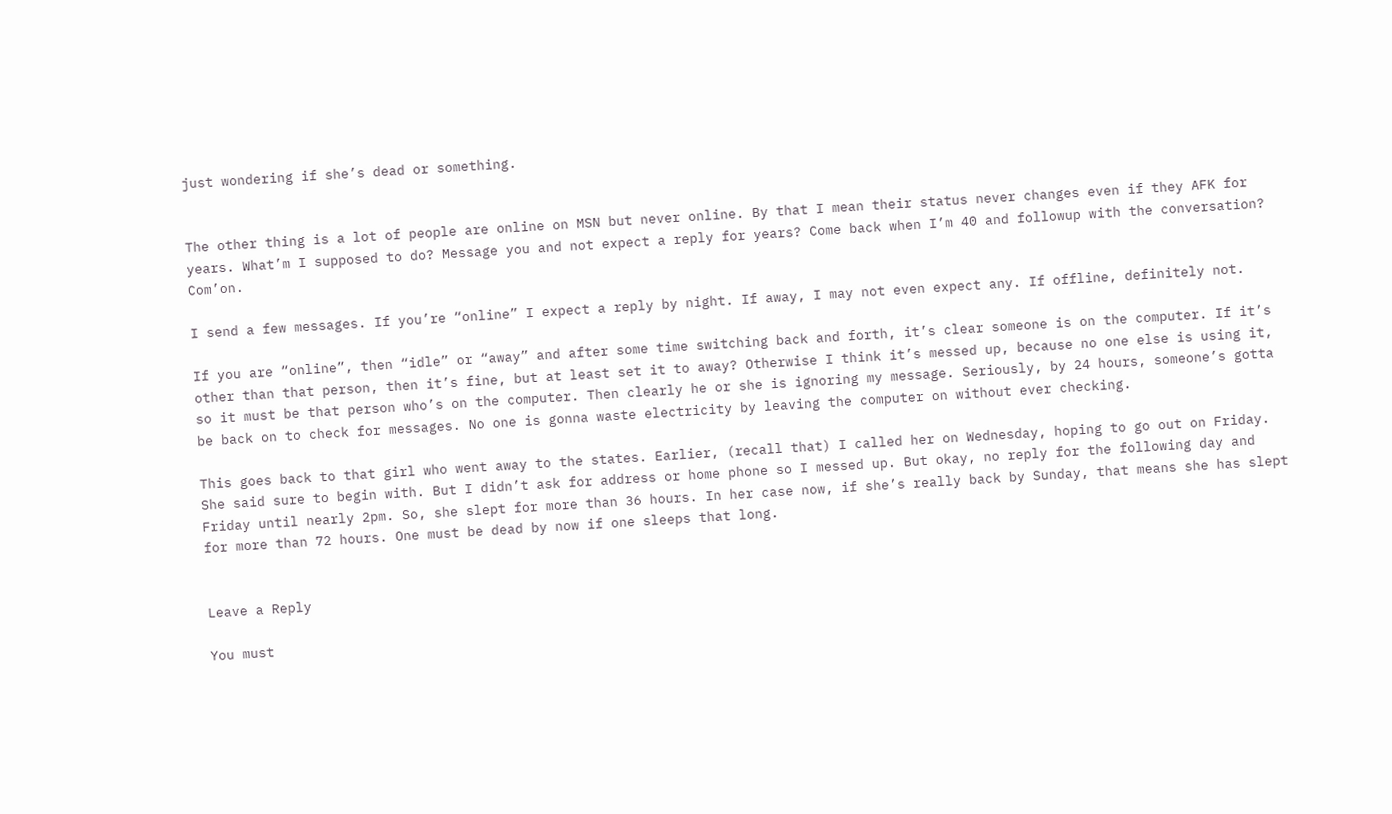just wondering if she’s dead or something.


The other thing is a lot of people are online on MSN but never online. By that I mean their status never changes even if they AFK for years. What’m I supposed to do? Message you and not expect a reply for years? Come back when I’m 40 and followup with the conversation? Com’on.

I send a few messages. If you’re “online” I expect a reply by night. If away, I may not even expect any. If offline, definitely not.

If you are “online”, then “idle” or “away” and after some time switching back and forth, it’s clear someone is on the computer. If it’s other than that person, then it’s fine, but at least set it to away? Otherwise I think it’s messed up, because no one else is using it, so it must be that person who’s on the computer. Then clearly he or she is ignoring my message. Seriously, by 24 hours, someone’s gotta be back on to check for messages. No one is gonna waste electricity by leaving the computer on without ever checking.

This goes back to that girl who went away to the states. Earlier, (recall that) I called her on Wednesday, hoping to go out on Friday. She said sure to begin with. But I didn’t ask for address or home phone so I messed up. But okay, no reply for the following day and Friday until nearly 2pm. So, she slept for more than 36 hours. In her case now, if she’s really back by Sunday, that means she has slept for more than 72 hours. One must be dead by now if one sleeps that long.


Leave a Reply

You must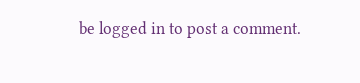be logged in to post a comment.